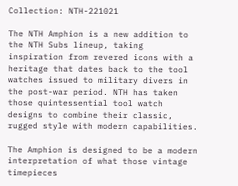Collection: NTH-221021

The NTH Amphion is a new addition to the NTH Subs lineup, taking inspiration from revered icons with a heritage that dates back to the tool watches issued to military divers in the post-war period. NTH has taken those quintessential tool watch designs to combine their classic, rugged style with modern capabilities.

The Amphion is designed to be a modern interpretation of what those vintage timepieces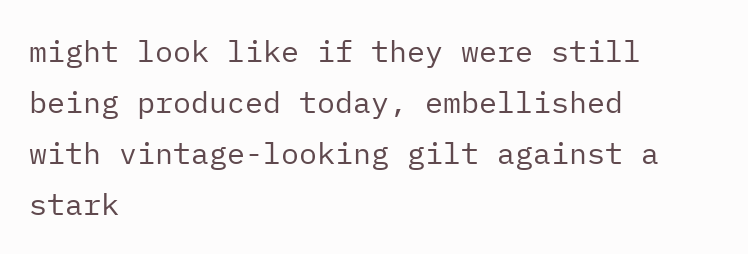might look like if they were still being produced today, embellished with vintage-looking gilt against a stark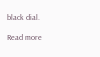black dial.

Read more